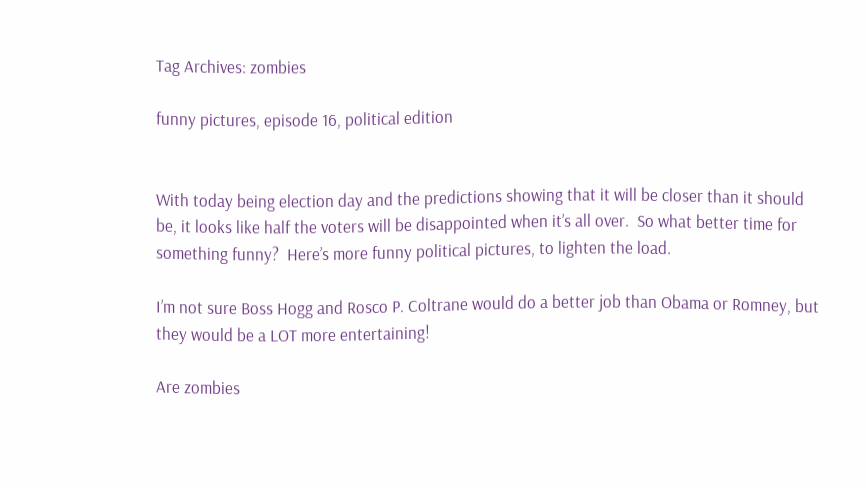Tag Archives: zombies

funny pictures, episode 16, political edition


With today being election day and the predictions showing that it will be closer than it should be, it looks like half the voters will be disappointed when it’s all over.  So what better time for something funny?  Here’s more funny political pictures, to lighten the load.

I’m not sure Boss Hogg and Rosco P. Coltrane would do a better job than Obama or Romney, but they would be a LOT more entertaining!

Are zombies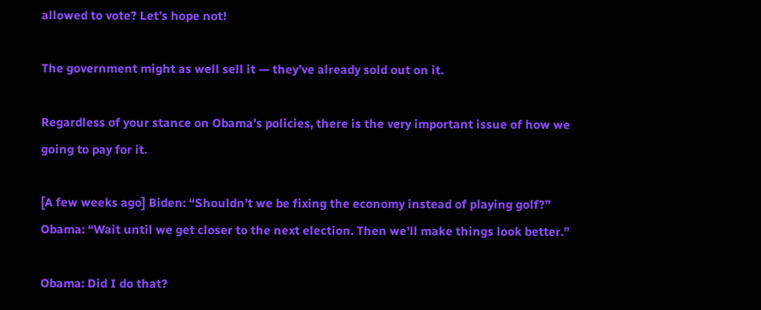allowed to vote? Let’s hope not!

The government might as well sell it — they’ve already sold out on it.

Regardless of your stance on Obama’s policies, there is the very important issue of how we going to pay for it.

[A few weeks ago] Biden: “Shouldn’t we be fixing the economy instead of playing golf?” Obama: “Wait until we get closer to the next election. Then we’ll make things look better.”

Obama: Did I do that?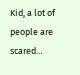Kid, a lot of people are scared…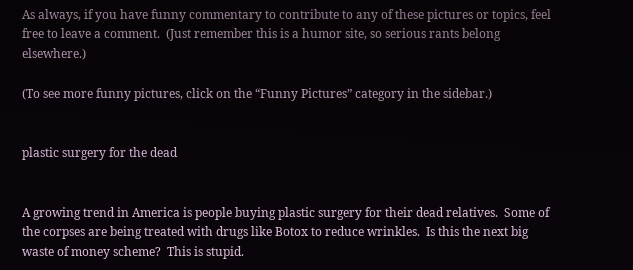As always, if you have funny commentary to contribute to any of these pictures or topics, feel free to leave a comment.  (Just remember this is a humor site, so serious rants belong elsewhere.)

(To see more funny pictures, click on the “Funny Pictures” category in the sidebar.)


plastic surgery for the dead


A growing trend in America is people buying plastic surgery for their dead relatives.  Some of the corpses are being treated with drugs like Botox to reduce wrinkles.  Is this the next big waste of money scheme?  This is stupid.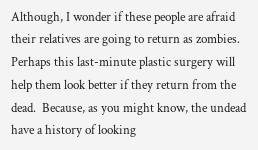Although, I wonder if these people are afraid their relatives are going to return as zombies.  Perhaps this last-minute plastic surgery will help them look better if they return from the dead.  Because, as you might know, the undead have a history of looking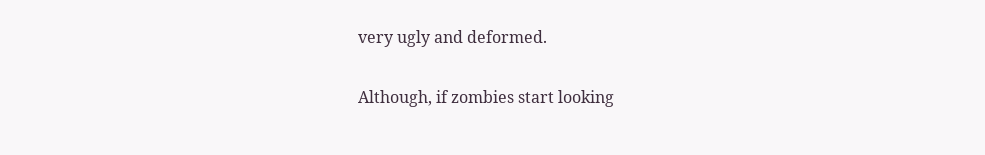very ugly and deformed.

Although, if zombies start looking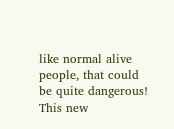like normal alive people, that could be quite dangerous!  This new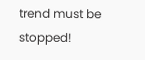trend must be stopped!